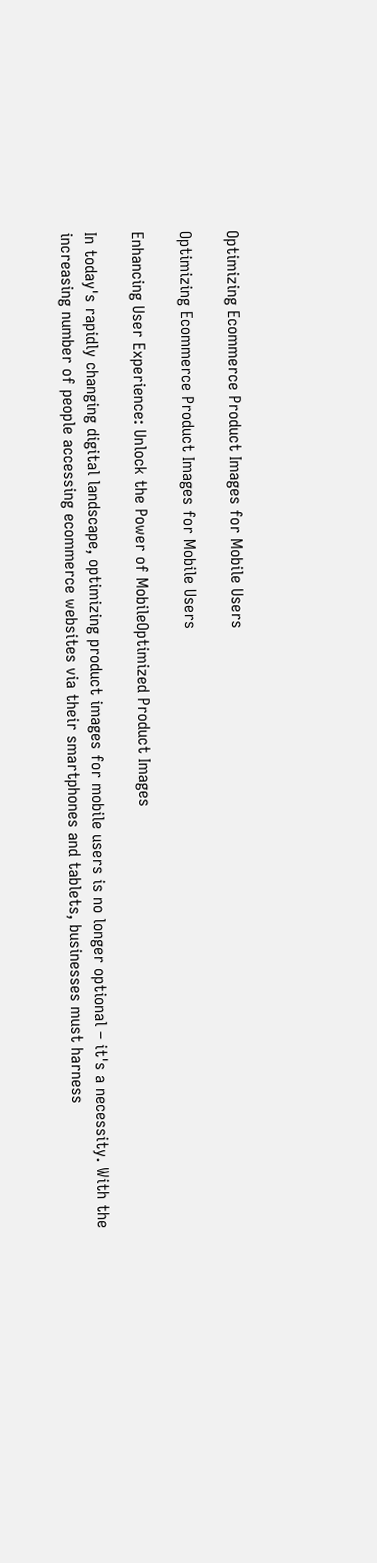Optimizing Ecommerce Product Images for Mobile Users

Optimizing Ecommerce Product Images for Mobile Users

Enhancing User Experience: Unlock the Power of MobileOptimized Product Images

In today's rapidly changing digital landscape, optimizing product images for mobile users is no longer optional – it's a necessity. With the increasing number of people accessing ecommerce websites via their smartphones and tablets, businesses must harness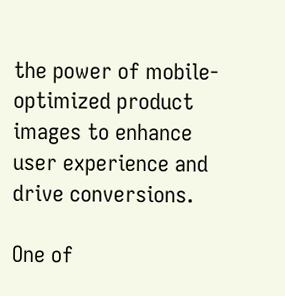the power of mobile-optimized product images to enhance user experience and drive conversions.

One of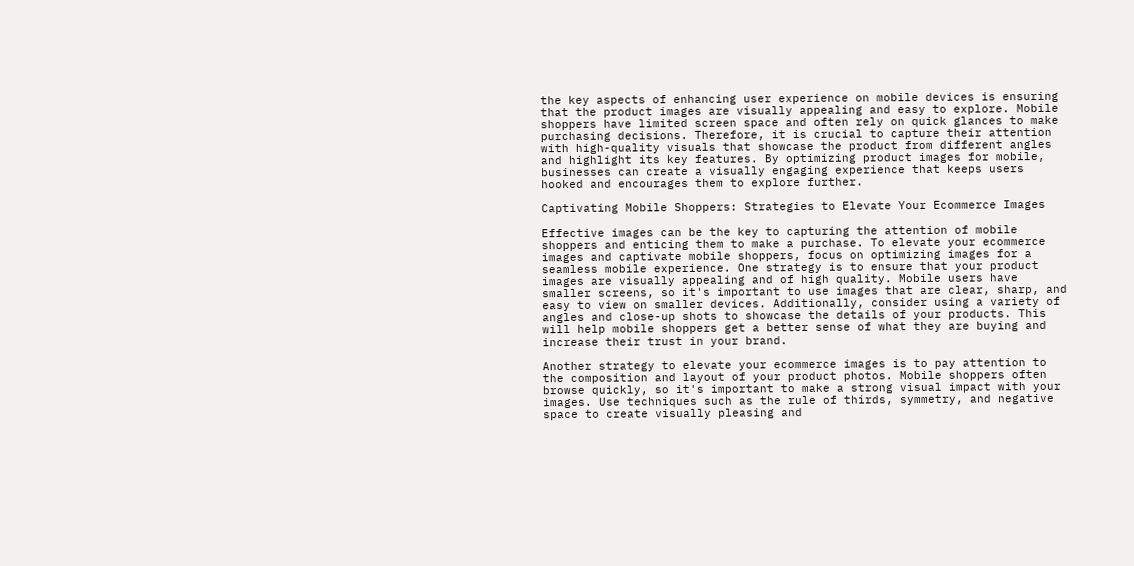the key aspects of enhancing user experience on mobile devices is ensuring that the product images are visually appealing and easy to explore. Mobile shoppers have limited screen space and often rely on quick glances to make purchasing decisions. Therefore, it is crucial to capture their attention with high-quality visuals that showcase the product from different angles and highlight its key features. By optimizing product images for mobile, businesses can create a visually engaging experience that keeps users hooked and encourages them to explore further.

Captivating Mobile Shoppers: Strategies to Elevate Your Ecommerce Images

Effective images can be the key to capturing the attention of mobile shoppers and enticing them to make a purchase. To elevate your ecommerce images and captivate mobile shoppers, focus on optimizing images for a seamless mobile experience. One strategy is to ensure that your product images are visually appealing and of high quality. Mobile users have smaller screens, so it's important to use images that are clear, sharp, and easy to view on smaller devices. Additionally, consider using a variety of angles and close-up shots to showcase the details of your products. This will help mobile shoppers get a better sense of what they are buying and increase their trust in your brand.

Another strategy to elevate your ecommerce images is to pay attention to the composition and layout of your product photos. Mobile shoppers often browse quickly, so it's important to make a strong visual impact with your images. Use techniques such as the rule of thirds, symmetry, and negative space to create visually pleasing and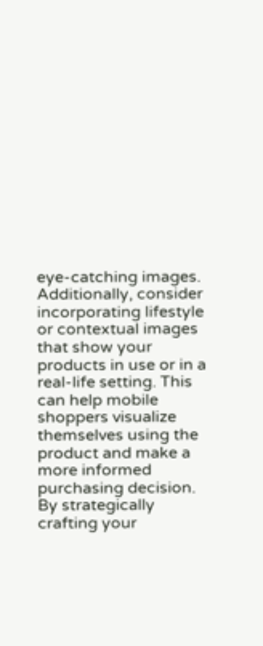eye-catching images. Additionally, consider incorporating lifestyle or contextual images that show your products in use or in a real-life setting. This can help mobile shoppers visualize themselves using the product and make a more informed purchasing decision. By strategically crafting your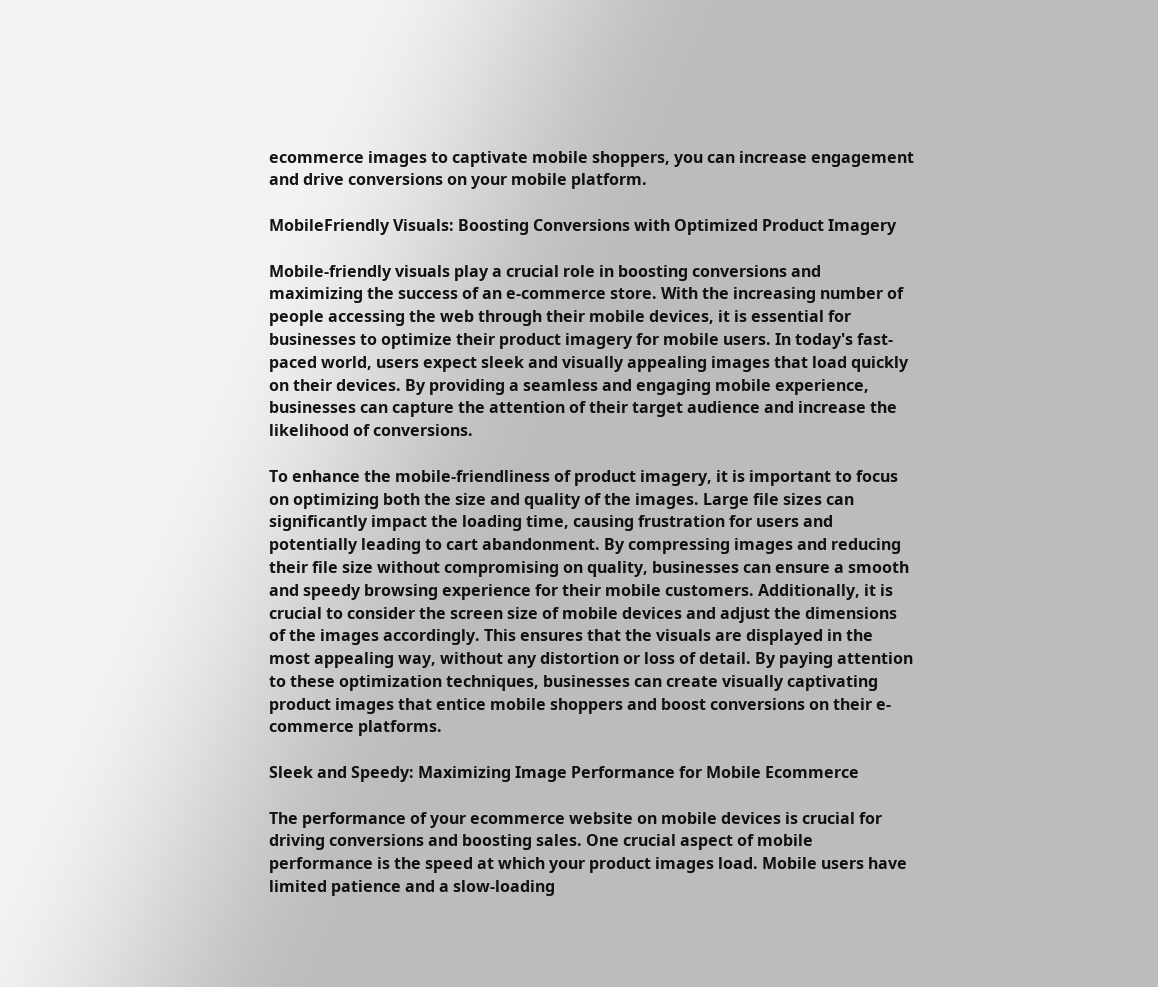ecommerce images to captivate mobile shoppers, you can increase engagement and drive conversions on your mobile platform.

MobileFriendly Visuals: Boosting Conversions with Optimized Product Imagery

Mobile-friendly visuals play a crucial role in boosting conversions and maximizing the success of an e-commerce store. With the increasing number of people accessing the web through their mobile devices, it is essential for businesses to optimize their product imagery for mobile users. In today's fast-paced world, users expect sleek and visually appealing images that load quickly on their devices. By providing a seamless and engaging mobile experience, businesses can capture the attention of their target audience and increase the likelihood of conversions.

To enhance the mobile-friendliness of product imagery, it is important to focus on optimizing both the size and quality of the images. Large file sizes can significantly impact the loading time, causing frustration for users and potentially leading to cart abandonment. By compressing images and reducing their file size without compromising on quality, businesses can ensure a smooth and speedy browsing experience for their mobile customers. Additionally, it is crucial to consider the screen size of mobile devices and adjust the dimensions of the images accordingly. This ensures that the visuals are displayed in the most appealing way, without any distortion or loss of detail. By paying attention to these optimization techniques, businesses can create visually captivating product images that entice mobile shoppers and boost conversions on their e-commerce platforms.

Sleek and Speedy: Maximizing Image Performance for Mobile Ecommerce

The performance of your ecommerce website on mobile devices is crucial for driving conversions and boosting sales. One crucial aspect of mobile performance is the speed at which your product images load. Mobile users have limited patience and a slow-loading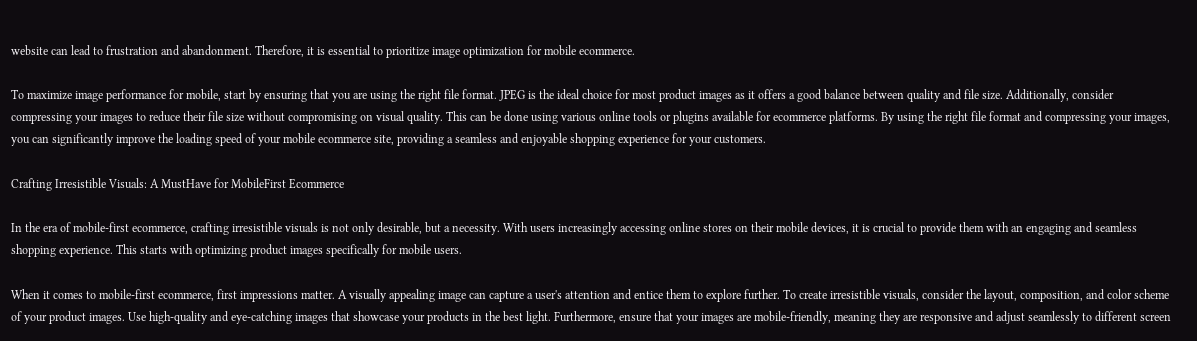website can lead to frustration and abandonment. Therefore, it is essential to prioritize image optimization for mobile ecommerce.

To maximize image performance for mobile, start by ensuring that you are using the right file format. JPEG is the ideal choice for most product images as it offers a good balance between quality and file size. Additionally, consider compressing your images to reduce their file size without compromising on visual quality. This can be done using various online tools or plugins available for ecommerce platforms. By using the right file format and compressing your images, you can significantly improve the loading speed of your mobile ecommerce site, providing a seamless and enjoyable shopping experience for your customers.

Crafting Irresistible Visuals: A MustHave for MobileFirst Ecommerce

In the era of mobile-first ecommerce, crafting irresistible visuals is not only desirable, but a necessity. With users increasingly accessing online stores on their mobile devices, it is crucial to provide them with an engaging and seamless shopping experience. This starts with optimizing product images specifically for mobile users.

When it comes to mobile-first ecommerce, first impressions matter. A visually appealing image can capture a user's attention and entice them to explore further. To create irresistible visuals, consider the layout, composition, and color scheme of your product images. Use high-quality and eye-catching images that showcase your products in the best light. Furthermore, ensure that your images are mobile-friendly, meaning they are responsive and adjust seamlessly to different screen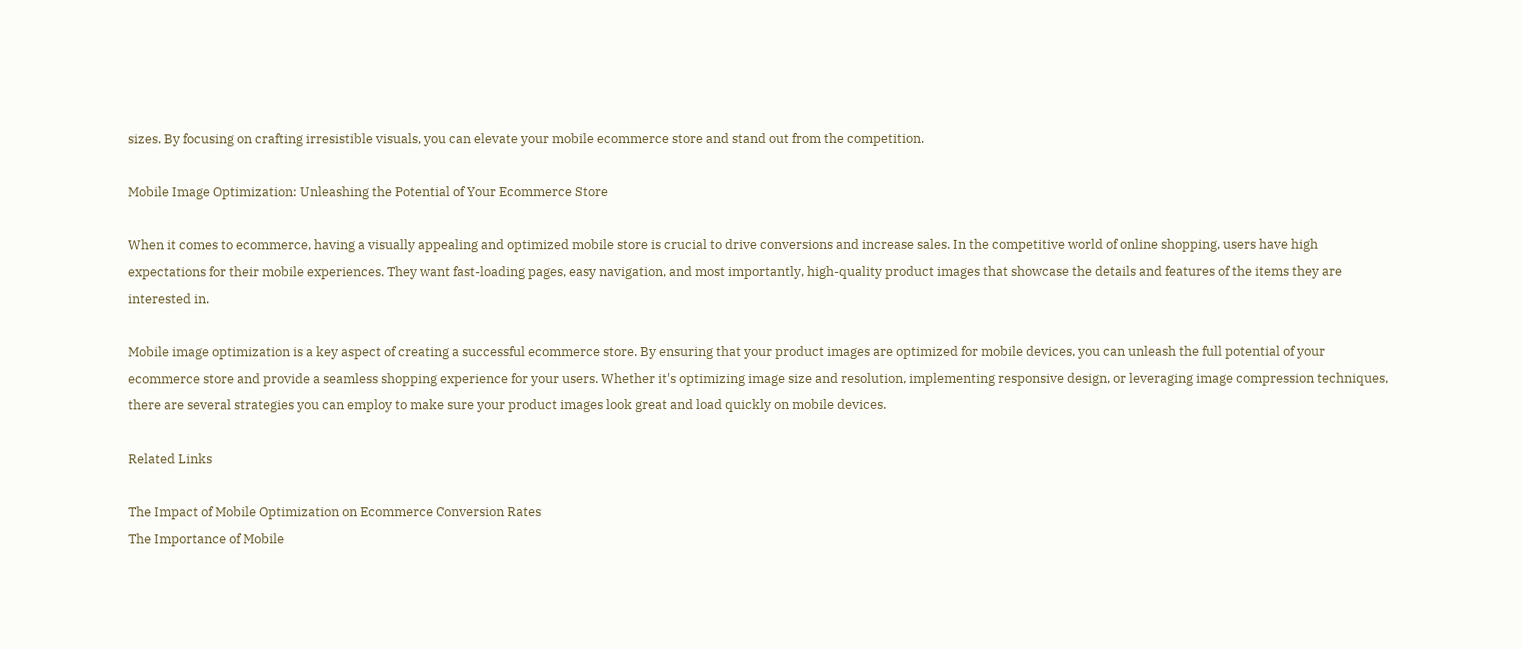sizes. By focusing on crafting irresistible visuals, you can elevate your mobile ecommerce store and stand out from the competition.

Mobile Image Optimization: Unleashing the Potential of Your Ecommerce Store

When it comes to ecommerce, having a visually appealing and optimized mobile store is crucial to drive conversions and increase sales. In the competitive world of online shopping, users have high expectations for their mobile experiences. They want fast-loading pages, easy navigation, and most importantly, high-quality product images that showcase the details and features of the items they are interested in.

Mobile image optimization is a key aspect of creating a successful ecommerce store. By ensuring that your product images are optimized for mobile devices, you can unleash the full potential of your ecommerce store and provide a seamless shopping experience for your users. Whether it's optimizing image size and resolution, implementing responsive design, or leveraging image compression techniques, there are several strategies you can employ to make sure your product images look great and load quickly on mobile devices.

Related Links

The Impact of Mobile Optimization on Ecommerce Conversion Rates
The Importance of Mobile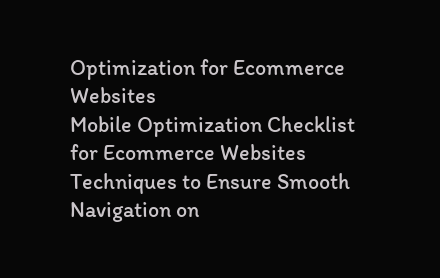Optimization for Ecommerce Websites
Mobile Optimization Checklist for Ecommerce Websites
Techniques to Ensure Smooth Navigation on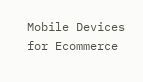Mobile Devices for Ecommerce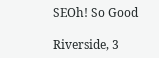SEOh! So Good

Riverside, 3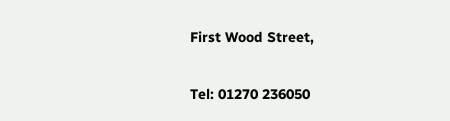First Wood Street,

Tel: 01270 236050